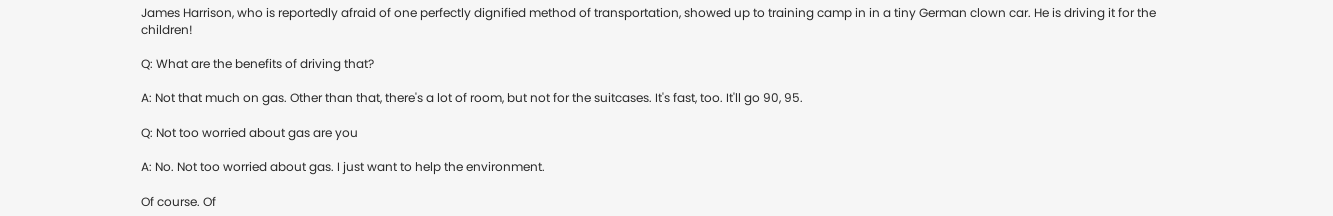James Harrison, who is reportedly afraid of one perfectly dignified method of transportation, showed up to training camp in in a tiny German clown car. He is driving it for the children!

Q: What are the benefits of driving that?

A: Not that much on gas. Other than that, there's a lot of room, but not for the suitcases. It's fast, too. It'll go 90, 95.

Q: Not too worried about gas are you

A: No. Not too worried about gas. I just want to help the environment.

Of course. Of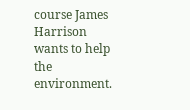course James Harrison wants to help the environment.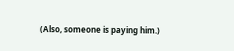(Also, someone is paying him.)